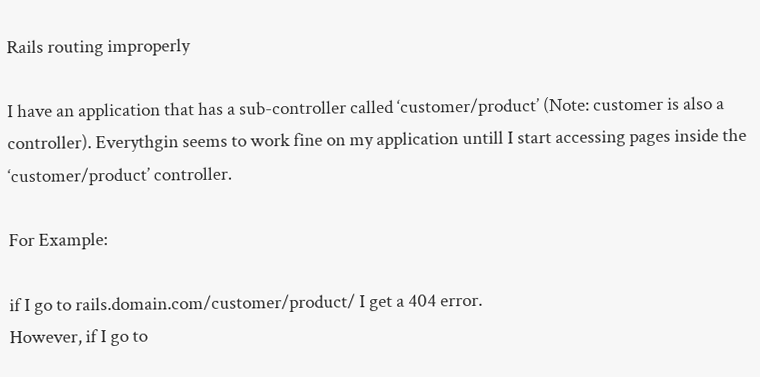Rails routing improperly

I have an application that has a sub-controller called ‘customer/product’ (Note: customer is also a controller). Everythgin seems to work fine on my application untill I start accessing pages inside the ‘customer/product’ controller.

For Example:

if I go to rails.domain.com/customer/product/ I get a 404 error.
However, if I go to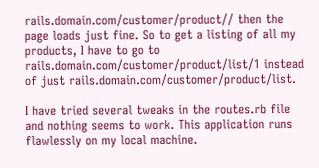rails.domain.com/customer/product// then the page loads just fine. So to get a listing of all my products, I have to go to rails.domain.com/customer/product/list/1 instead of just rails.domain.com/customer/product/list.

I have tried several tweaks in the routes.rb file and nothing seems to work. This application runs flawlessly on my local machine.